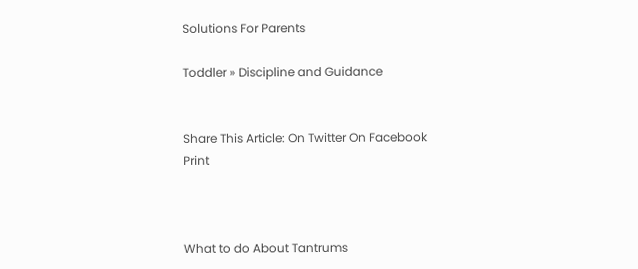Solutions For Parents

Toddler » Discipline and Guidance


Share This Article: On Twitter On Facebook Print



What to do About Tantrums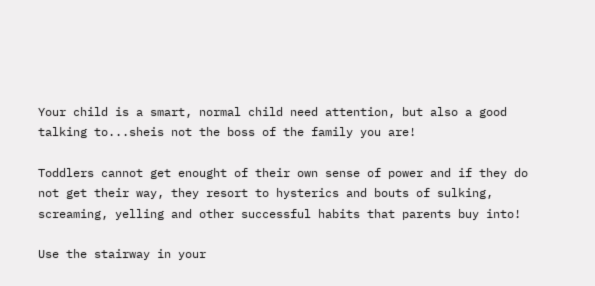Your child is a smart, normal child need attention, but also a good talking to...sheis not the boss of the family you are!

Toddlers cannot get enought of their own sense of power and if they do not get their way, they resort to hysterics and bouts of sulking, screaming, yelling and other successful habits that parents buy into!

Use the stairway in your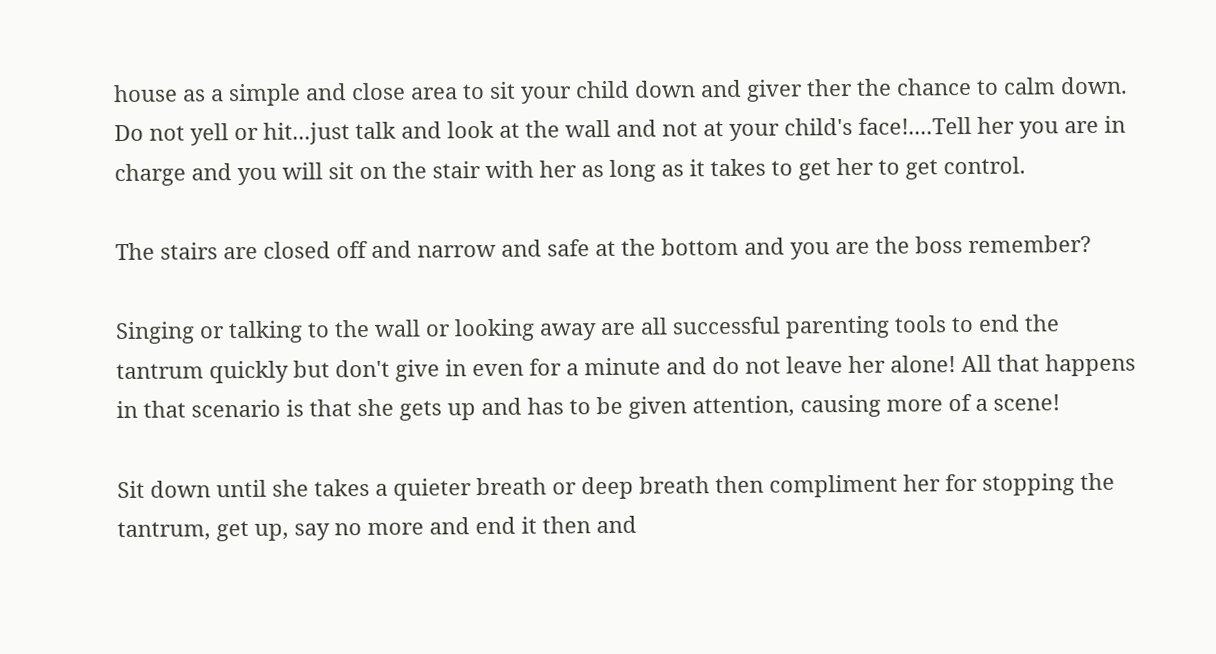house as a simple and close area to sit your child down and giver ther the chance to calm down. Do not yell or hit...just talk and look at the wall and not at your child's face!....Tell her you are in charge and you will sit on the stair with her as long as it takes to get her to get control.

The stairs are closed off and narrow and safe at the bottom and you are the boss remember?

Singing or talking to the wall or looking away are all successful parenting tools to end the tantrum quickly but don't give in even for a minute and do not leave her alone! All that happens in that scenario is that she gets up and has to be given attention, causing more of a scene!

Sit down until she takes a quieter breath or deep breath then compliment her for stopping the tantrum, get up, say no more and end it then and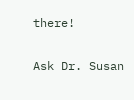there!

Ask Dr. Susan